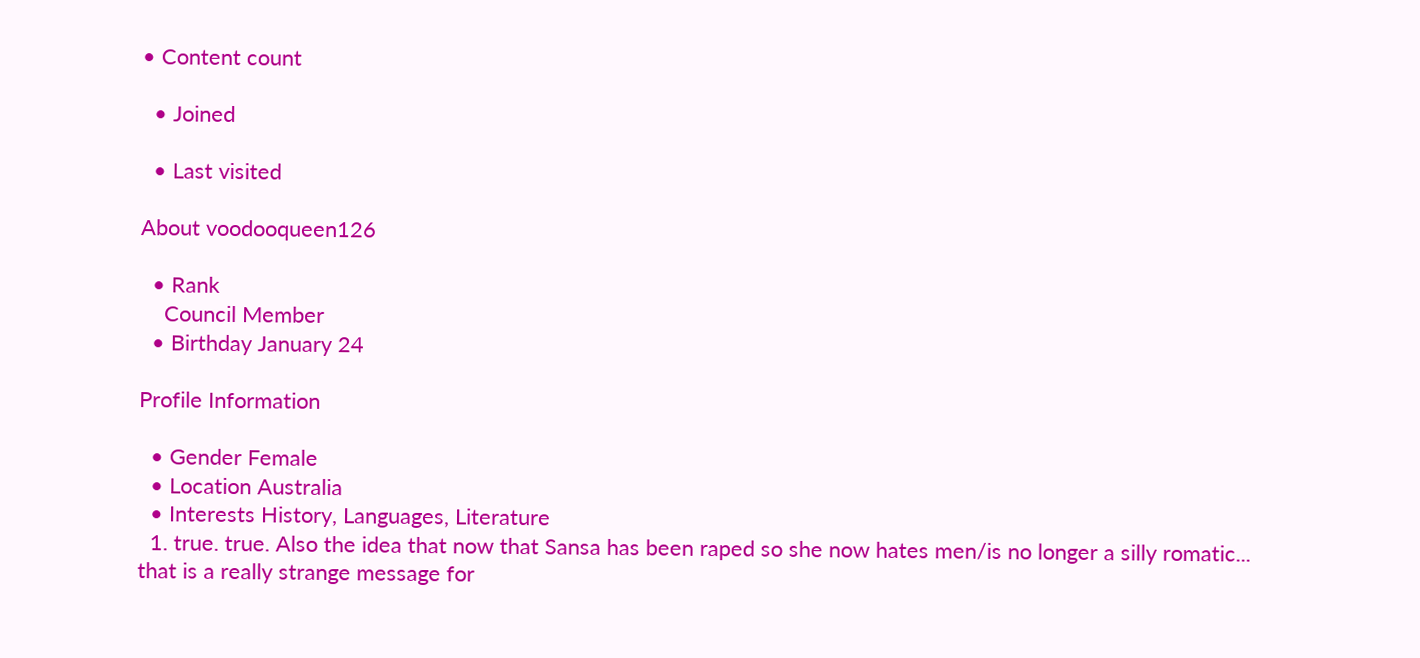• Content count

  • Joined

  • Last visited

About voodooqueen126

  • Rank
    Council Member
  • Birthday January 24

Profile Information

  • Gender Female
  • Location Australia
  • Interests History, Languages, Literature
  1. true. true. Also the idea that now that Sansa has been raped so she now hates men/is no longer a silly romatic... that is a really strange message for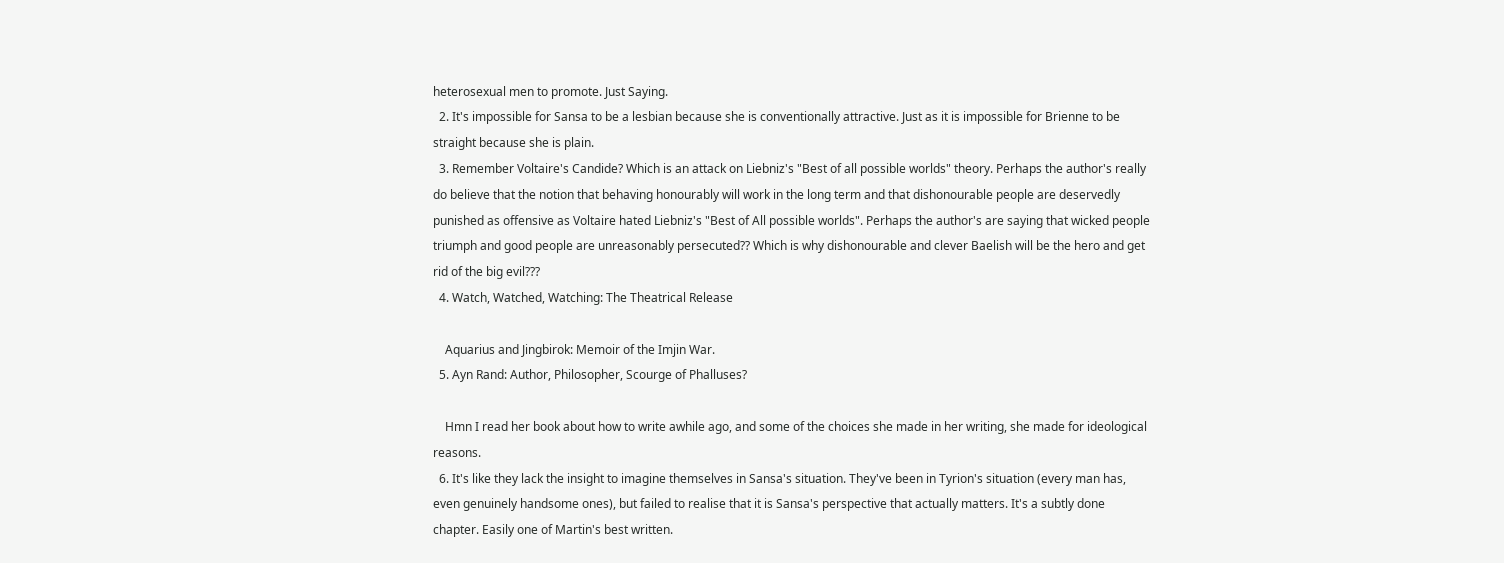heterosexual men to promote. Just Saying.
  2. It's impossible for Sansa to be a lesbian because she is conventionally attractive. Just as it is impossible for Brienne to be straight because she is plain.
  3. Remember Voltaire's Candide? Which is an attack on Liebniz's "Best of all possible worlds" theory. Perhaps the author's really do believe that the notion that behaving honourably will work in the long term and that dishonourable people are deservedly punished as offensive as Voltaire hated Liebniz's "Best of All possible worlds". Perhaps the author's are saying that wicked people triumph and good people are unreasonably persecuted?? Which is why dishonourable and clever Baelish will be the hero and get rid of the big evil???
  4. Watch, Watched, Watching: The Theatrical Release

    Aquarius and Jingbirok: Memoir of the Imjin War.
  5. Ayn Rand: Author, Philosopher, Scourge of Phalluses?

    Hmn I read her book about how to write awhile ago, and some of the choices she made in her writing, she made for ideological reasons.
  6. It's like they lack the insight to imagine themselves in Sansa's situation. They've been in Tyrion's situation (every man has, even genuinely handsome ones), but failed to realise that it is Sansa's perspective that actually matters. It's a subtly done chapter. Easily one of Martin's best written.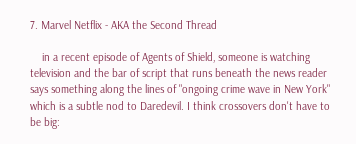7. Marvel Netflix - AKA the Second Thread

    in a recent episode of Agents of Shield, someone is watching television and the bar of script that runs beneath the news reader says something along the lines of "ongoing crime wave in New York" which is a subtle nod to Daredevil. I think crossovers don't have to be big: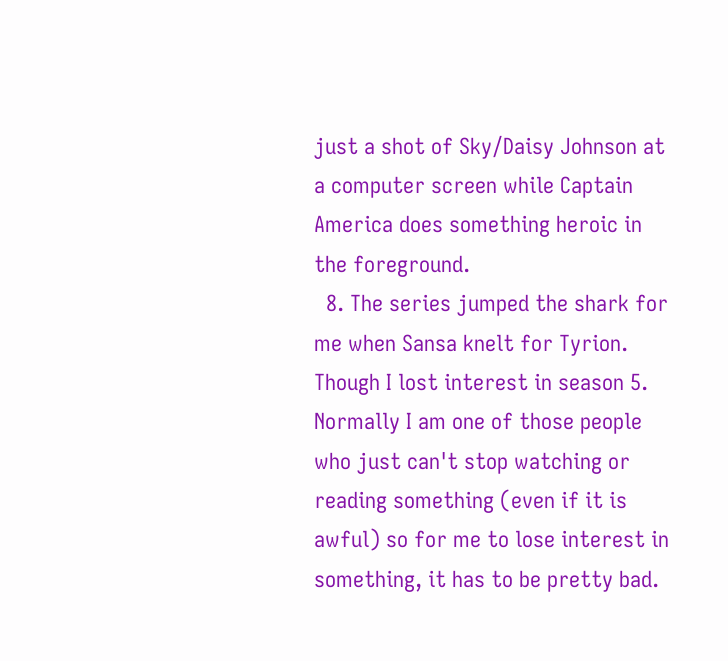just a shot of Sky/Daisy Johnson at a computer screen while Captain America does something heroic in the foreground.
  8. The series jumped the shark for me when Sansa knelt for Tyrion. Though I lost interest in season 5. Normally I am one of those people who just can't stop watching or reading something (even if it is awful) so for me to lose interest in something, it has to be pretty bad.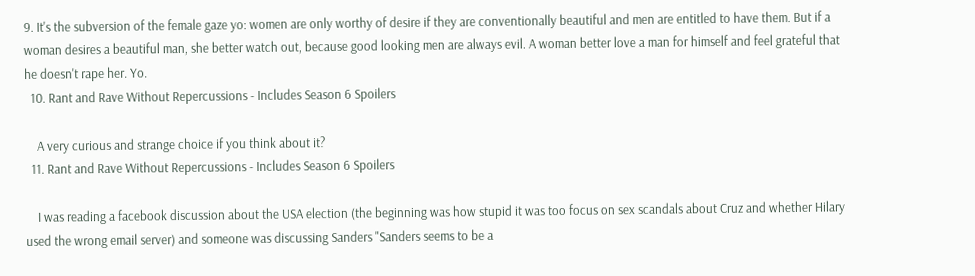9. It's the subversion of the female gaze yo: women are only worthy of desire if they are conventionally beautiful and men are entitled to have them. But if a woman desires a beautiful man, she better watch out, because good looking men are always evil. A woman better love a man for himself and feel grateful that he doesn't rape her. Yo.
  10. Rant and Rave Without Repercussions - Includes Season 6 Spoilers

    A very curious and strange choice if you think about it?
  11. Rant and Rave Without Repercussions - Includes Season 6 Spoilers

    I was reading a facebook discussion about the USA election (the beginning was how stupid it was too focus on sex scandals about Cruz and whether Hilary used the wrong email server) and someone was discussing Sanders "Sanders seems to be a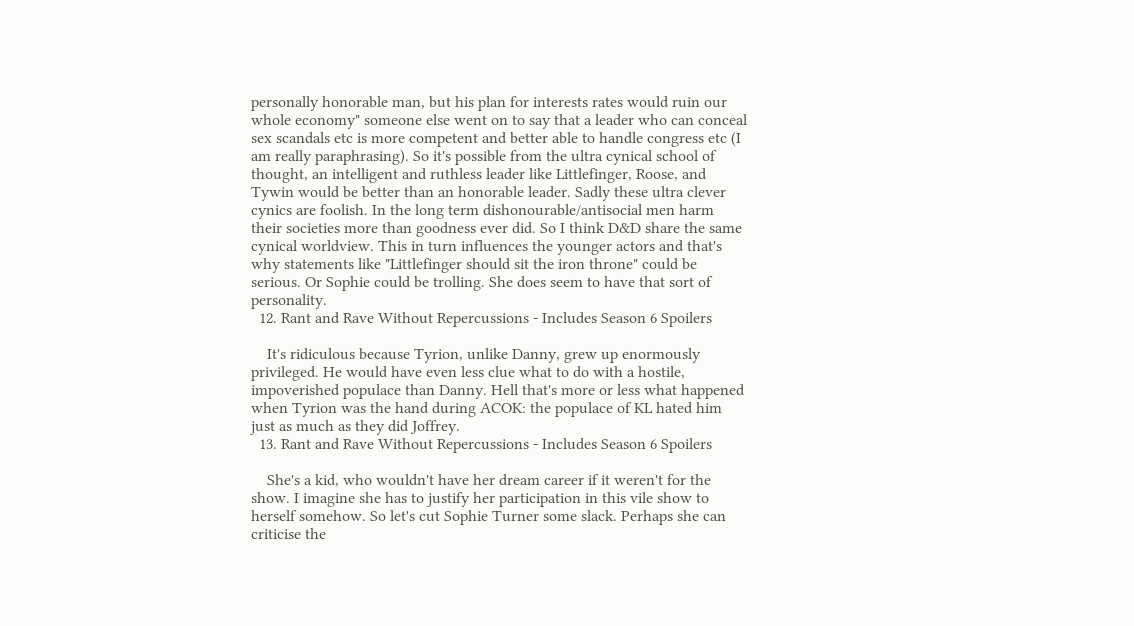personally honorable man, but his plan for interests rates would ruin our whole economy" someone else went on to say that a leader who can conceal sex scandals etc is more competent and better able to handle congress etc (I am really paraphrasing). So it's possible from the ultra cynical school of thought, an intelligent and ruthless leader like Littlefinger, Roose, and Tywin would be better than an honorable leader. Sadly these ultra clever cynics are foolish. In the long term dishonourable/antisocial men harm their societies more than goodness ever did. So I think D&D share the same cynical worldview. This in turn influences the younger actors and that's why statements like "Littlefinger should sit the iron throne" could be serious. Or Sophie could be trolling. She does seem to have that sort of personality.
  12. Rant and Rave Without Repercussions - Includes Season 6 Spoilers

    It's ridiculous because Tyrion, unlike Danny, grew up enormously privileged. He would have even less clue what to do with a hostile, impoverished populace than Danny. Hell that's more or less what happened when Tyrion was the hand during ACOK: the populace of KL hated him just as much as they did Joffrey.
  13. Rant and Rave Without Repercussions - Includes Season 6 Spoilers

    She's a kid, who wouldn't have her dream career if it weren't for the show. I imagine she has to justify her participation in this vile show to herself somehow. So let's cut Sophie Turner some slack. Perhaps she can criticise the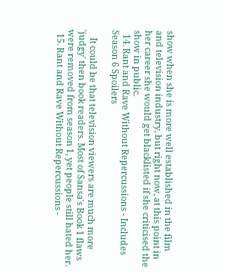show when she is more well established in the film and television industry, but right now, at this point in her career she would get blacklisted if she criticised the show in public.
  14. Rant and Rave Without Repercussions - Includes Season 6 Spoilers

    It could be that television viewers are much more 'judgy' then book readers. Most of Sansa's Book 1 flaws were removed from season 1, yet people still hated her.
  15. Rant and Rave Without Repercussions -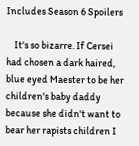Includes Season 6 Spoilers

    It's so bizarre. If Cersei had chosen a dark haired, blue eyed Maester to be her children's baby daddy because she didn't want to bear her rapists children I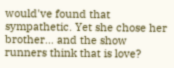would've found that sympathetic. Yet she chose her brother... and the show runners think that is love?